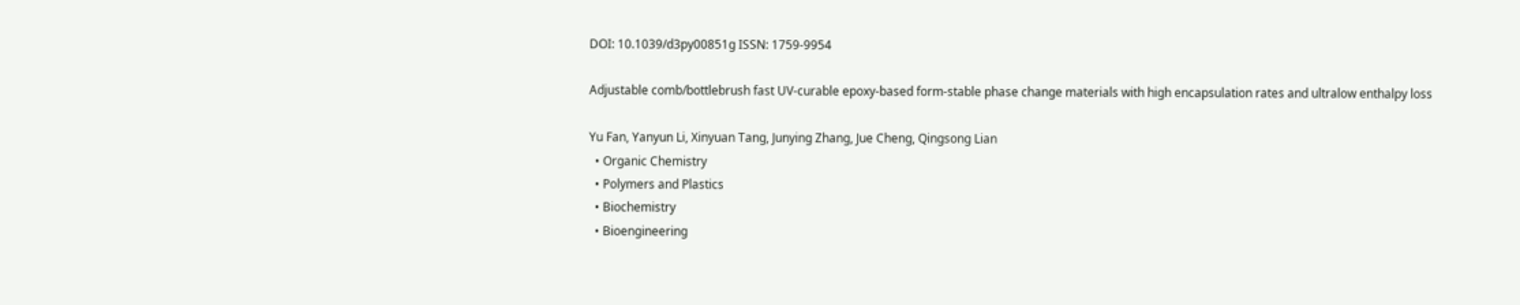DOI: 10.1039/d3py00851g ISSN: 1759-9954

Adjustable comb/bottlebrush fast UV-curable epoxy-based form-stable phase change materials with high encapsulation rates and ultralow enthalpy loss

Yu Fan, Yanyun Li, Xinyuan Tang, Junying Zhang, Jue Cheng, Qingsong Lian
  • Organic Chemistry
  • Polymers and Plastics
  • Biochemistry
  • Bioengineering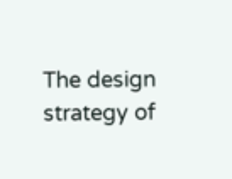The design strategy of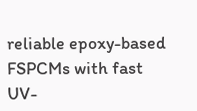reliable epoxy-based FSPCMs with fast UV-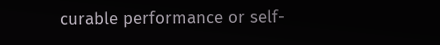curable performance or self-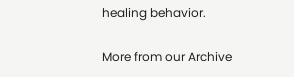healing behavior.

More from our Archive